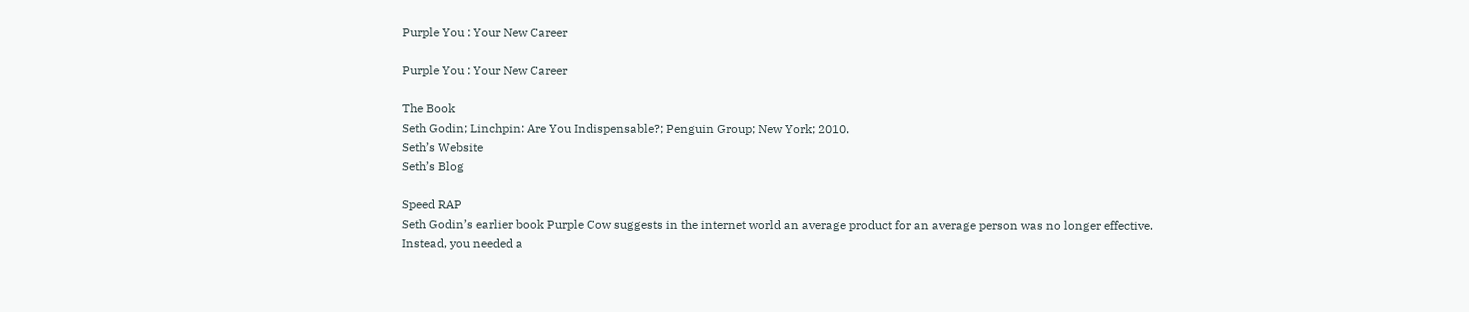Purple You : Your New Career

Purple You : Your New Career

The Book
Seth Godin; Linchpin: Are You Indispensable?; Penguin Group; New York; 2010.
Seth’s Website
Seth’s Blog

Speed RAP
Seth Godin’s earlier book Purple Cow suggests in the internet world an average product for an average person was no longer effective.
Instead, you needed a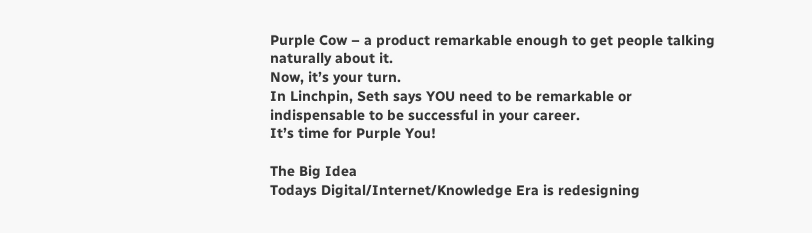Purple Cow – a product remarkable enough to get people talking naturally about it.
Now, it’s your turn.
In Linchpin, Seth says YOU need to be remarkable or indispensable to be successful in your career.
It’s time for Purple You!

The Big Idea
Todays Digital/Internet/Knowledge Era is redesigning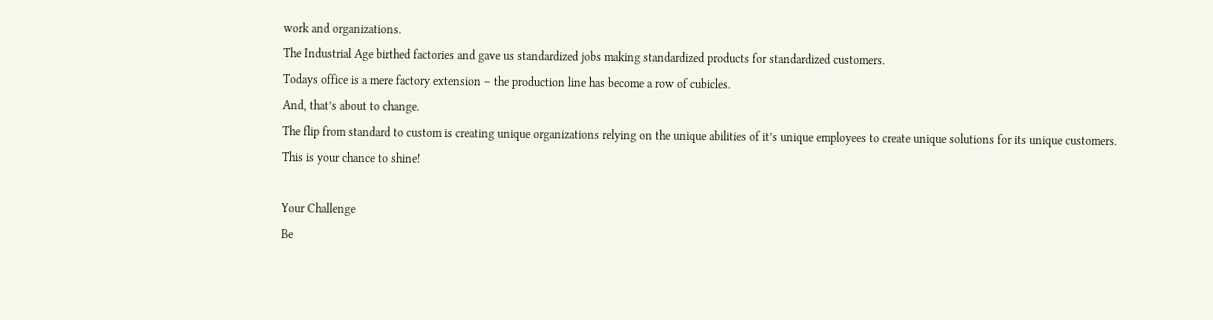work and organizations.
The Industrial Age birthed factories and gave us standardized jobs making standardized products for standardized customers.
Todays office is a mere factory extension – the production line has become a row of cubicles.
And, that’s about to change.
The flip from standard to custom is creating unique organizations relying on the unique abilities of it’s unique employees to create unique solutions for its unique customers.
This is your chance to shine!

Your Challenge
Be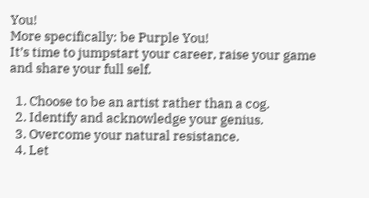You!
More specifically: be Purple You!
It’s time to jumpstart your career, raise your game and share your full self.

  1. Choose to be an artist rather than a cog.
  2. Identify and acknowledge your genius.
  3. Overcome your natural resistance.
  4. Let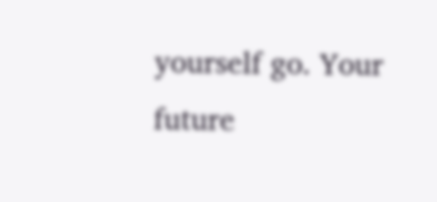yourself go. Your future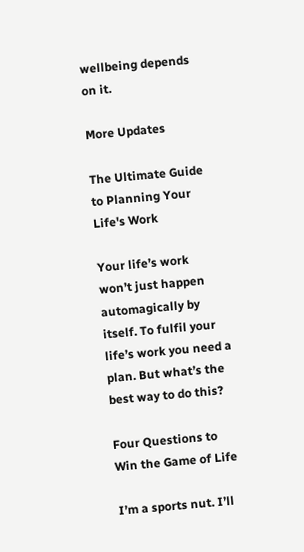wellbeing depends on it.

More Updates

The Ultimate Guide to Planning Your Life's Work

Your life’s work won’t just happen automagically by itself. To fulfil your life’s work you need a plan. But what’s the best way to do this?

Four Questions to Win the Game of Life

I’m a sports nut. I’ll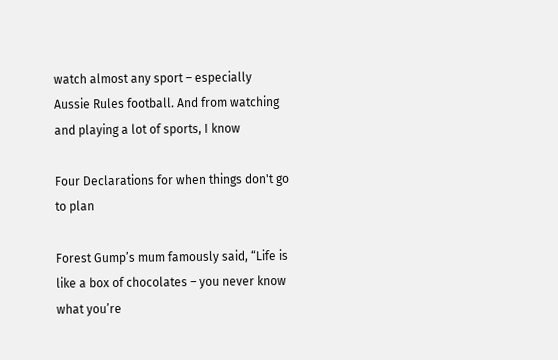watch almost any sport – especially Aussie Rules football. And from watching and playing a lot of sports, I know

Four Declarations for when things don't go to plan

Forest Gump’s mum famously said, “Life is like a box of chocolates – you never know what you’re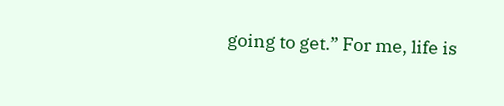going to get.” For me, life is